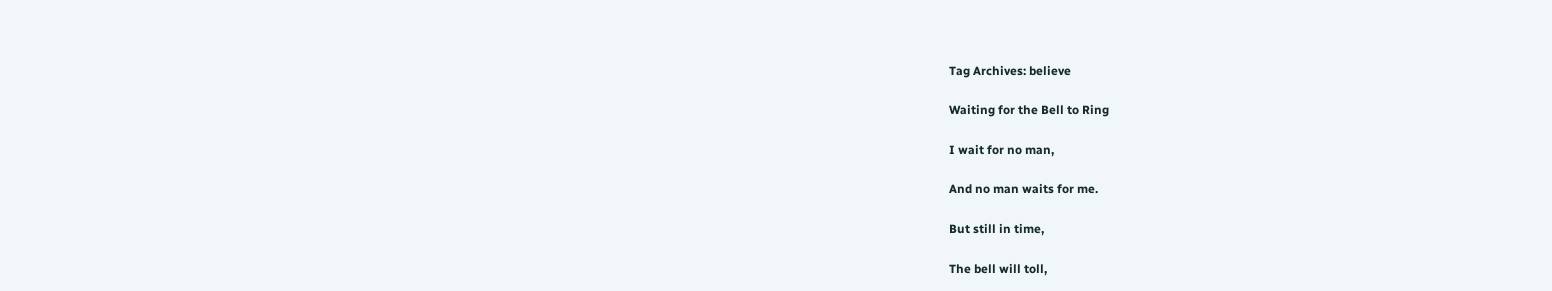Tag Archives: believe

Waiting for the Bell to Ring

I wait for no man,

And no man waits for me.

But still in time,

The bell will toll,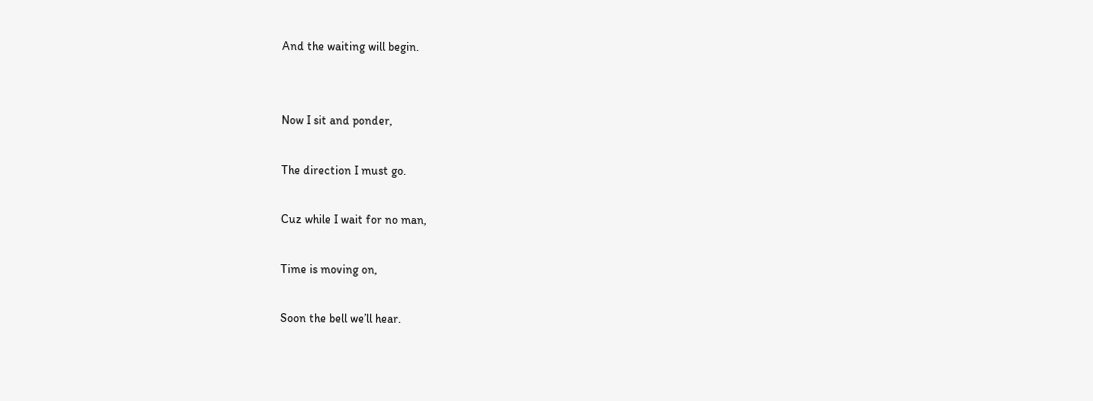And the waiting will begin.


Now I sit and ponder,

The direction I must go.

Cuz while I wait for no man,

Time is moving on,

Soon the bell we’ll hear.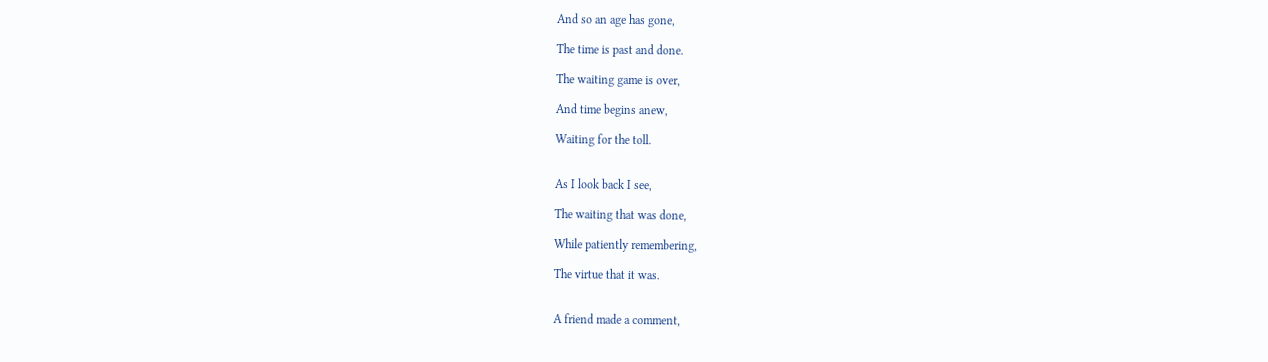And so an age has gone,

The time is past and done.

The waiting game is over,

And time begins anew,

Waiting for the toll.


As I look back I see,

The waiting that was done,

While patiently remembering,

The virtue that it was.


A friend made a comment,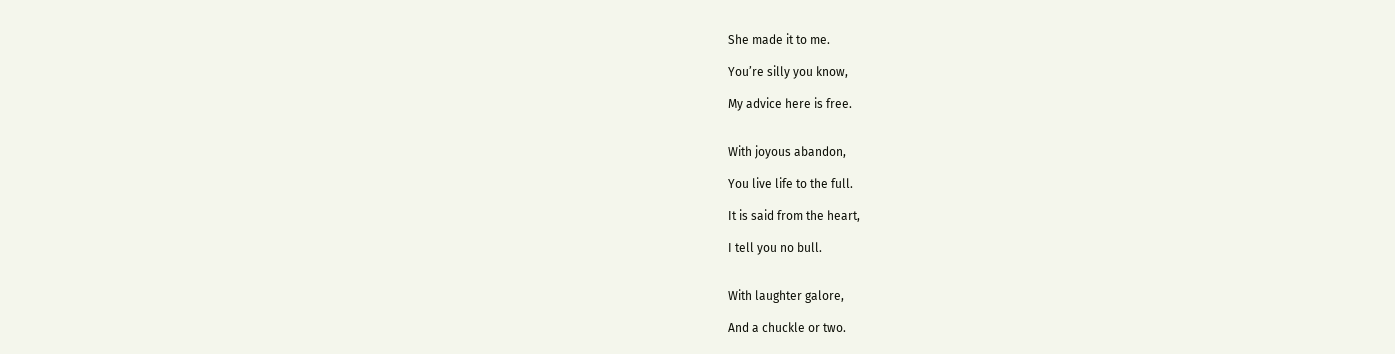She made it to me.

You’re silly you know,

My advice here is free.


With joyous abandon,

You live life to the full.

It is said from the heart,

I tell you no bull.


With laughter galore,

And a chuckle or two.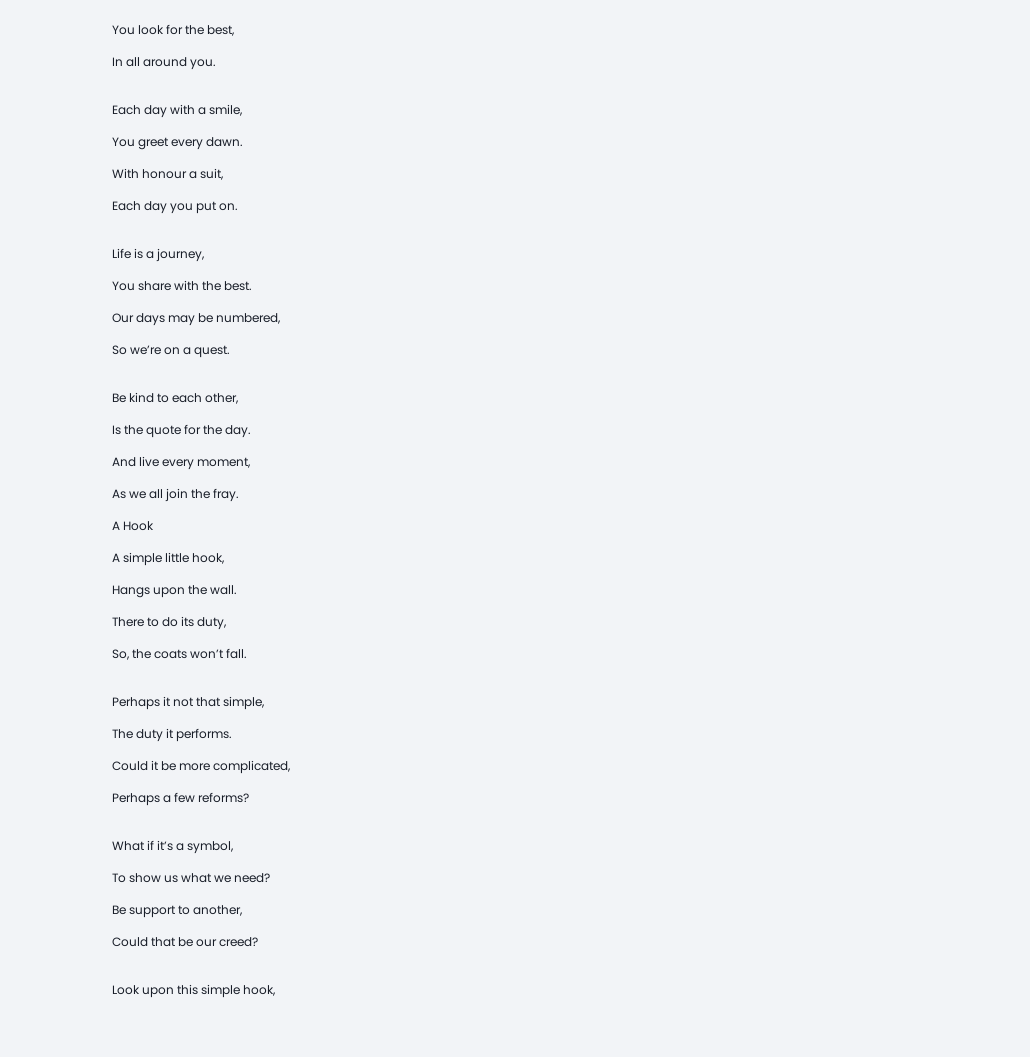You look for the best,

In all around you.


Each day with a smile,

You greet every dawn.

With honour a suit,

Each day you put on.


Life is a journey,

You share with the best.

Our days may be numbered,

So we’re on a quest.


Be kind to each other,

Is the quote for the day.

And live every moment,

As we all join the fray.

A Hook

A simple little hook,

Hangs upon the wall.

There to do its duty,

So, the coats won’t fall.


Perhaps it not that simple,

The duty it performs.

Could it be more complicated,

Perhaps a few reforms?


What if it’s a symbol,

To show us what we need?

Be support to another,

Could that be our creed?


Look upon this simple hook,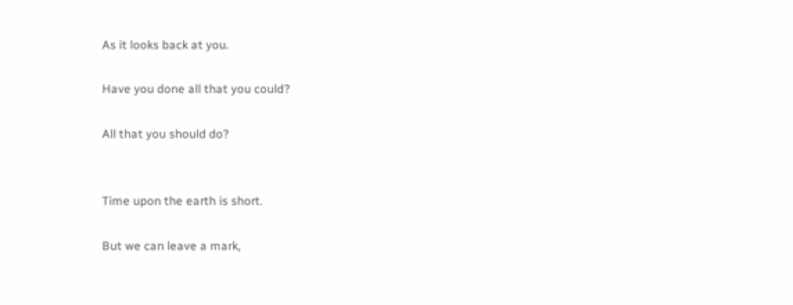As it looks back at you.

Have you done all that you could?

All that you should do?


Time upon the earth is short.

But we can leave a mark,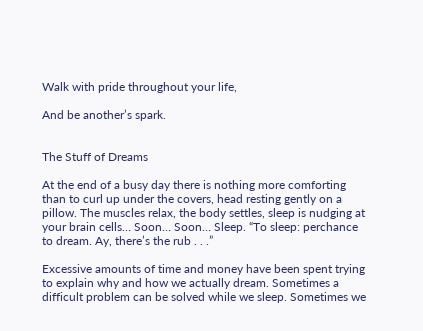Walk with pride throughout your life,

And be another’s spark.


The Stuff of Dreams

At the end of a busy day there is nothing more comforting than to curl up under the covers, head resting gently on a pillow. The muscles relax, the body settles, sleep is nudging at your brain cells… Soon… Soon… Sleep. “To sleep: perchance to dream. Ay, there’s the rub . . .”

Excessive amounts of time and money have been spent trying to explain why and how we actually dream. Sometimes a difficult problem can be solved while we sleep. Sometimes we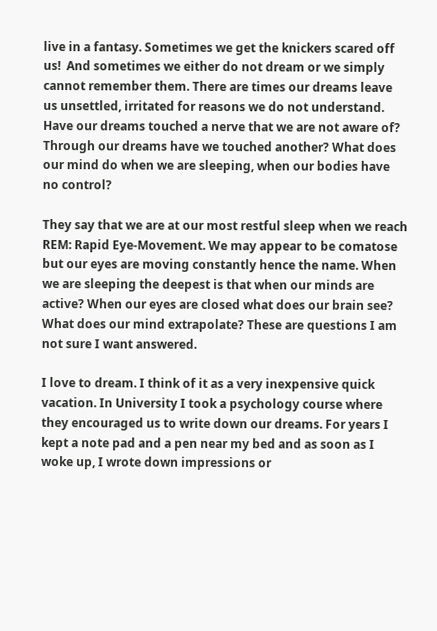live in a fantasy. Sometimes we get the knickers scared off us!  And sometimes we either do not dream or we simply cannot remember them. There are times our dreams leave us unsettled, irritated for reasons we do not understand. Have our dreams touched a nerve that we are not aware of? Through our dreams have we touched another? What does our mind do when we are sleeping, when our bodies have no control?

They say that we are at our most restful sleep when we reach REM: Rapid Eye-Movement. We may appear to be comatose but our eyes are moving constantly hence the name. When we are sleeping the deepest is that when our minds are active? When our eyes are closed what does our brain see? What does our mind extrapolate? These are questions I am not sure I want answered.

I love to dream. I think of it as a very inexpensive quick vacation. In University I took a psychology course where they encouraged us to write down our dreams. For years I kept a note pad and a pen near my bed and as soon as I woke up, I wrote down impressions or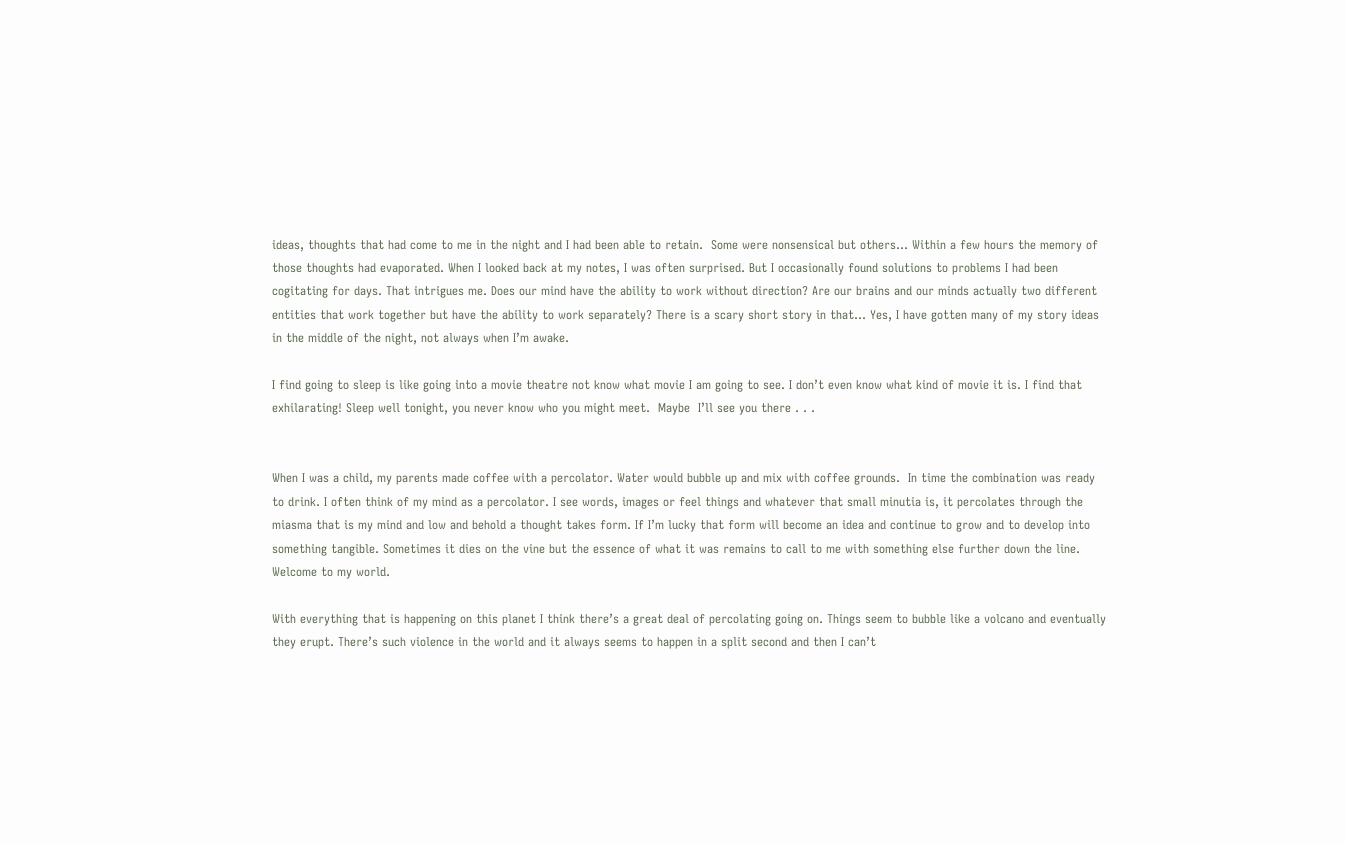ideas, thoughts that had come to me in the night and I had been able to retain.  Some were nonsensical but others… Within a few hours the memory of those thoughts had evaporated. When I looked back at my notes, I was often surprised. But I occasionally found solutions to problems I had been cogitating for days. That intrigues me. Does our mind have the ability to work without direction? Are our brains and our minds actually two different entities that work together but have the ability to work separately? There is a scary short story in that… Yes, I have gotten many of my story ideas in the middle of the night, not always when I’m awake.

I find going to sleep is like going into a movie theatre not know what movie I am going to see. I don’t even know what kind of movie it is. I find that exhilarating! Sleep well tonight, you never know who you might meet.  Maybe  I’ll see you there . . .


When I was a child, my parents made coffee with a percolator. Water would bubble up and mix with coffee grounds.  In time the combination was ready to drink. I often think of my mind as a percolator. I see words, images or feel things and whatever that small minutia is, it percolates through the miasma that is my mind and low and behold a thought takes form. If I’m lucky that form will become an idea and continue to grow and to develop into something tangible. Sometimes it dies on the vine but the essence of what it was remains to call to me with something else further down the line. Welcome to my world.

With everything that is happening on this planet I think there’s a great deal of percolating going on. Things seem to bubble like a volcano and eventually they erupt. There’s such violence in the world and it always seems to happen in a split second and then I can’t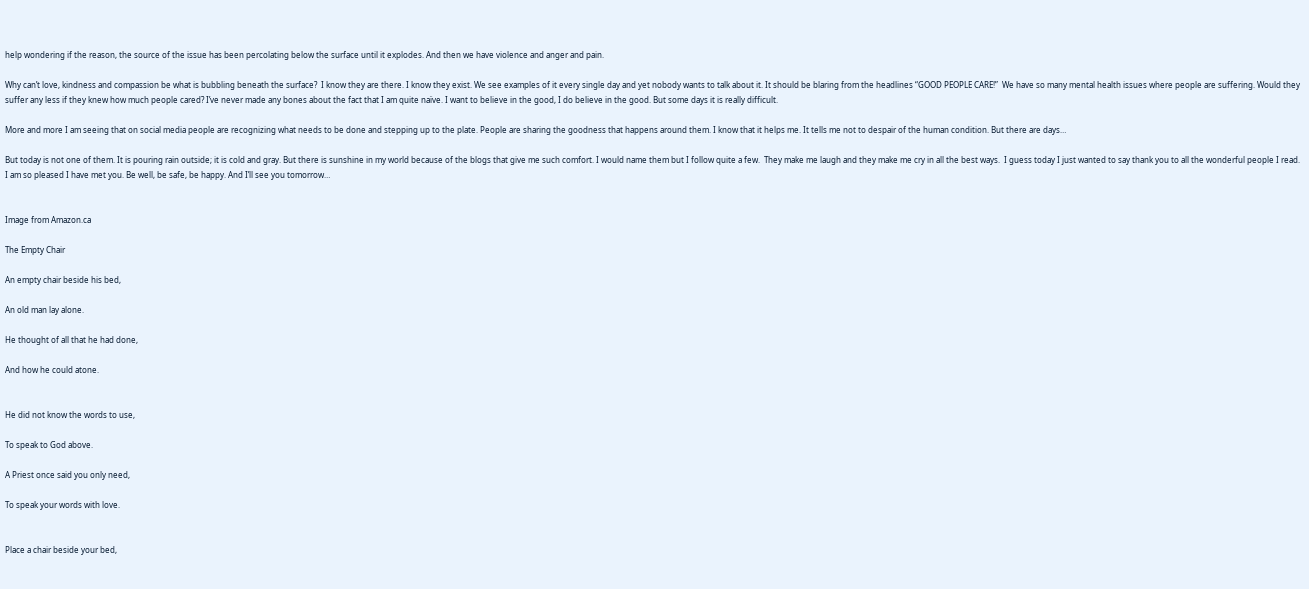help wondering if the reason, the source of the issue has been percolating below the surface until it explodes. And then we have violence and anger and pain.

Why can’t love, kindness and compassion be what is bubbling beneath the surface?  I know they are there. I know they exist. We see examples of it every single day and yet nobody wants to talk about it. It should be blaring from the headlines “GOOD PEOPLE CARE!”  We have so many mental health issues where people are suffering. Would they suffer any less if they knew how much people cared? I’ve never made any bones about the fact that I am quite naïve. I want to believe in the good, I do believe in the good. But some days it is really difficult.

More and more I am seeing that on social media people are recognizing what needs to be done and stepping up to the plate. People are sharing the goodness that happens around them. I know that it helps me. It tells me not to despair of the human condition. But there are days…

But today is not one of them. It is pouring rain outside; it is cold and gray. But there is sunshine in my world because of the blogs that give me such comfort. I would name them but I follow quite a few.  They make me laugh and they make me cry in all the best ways.  I guess today I just wanted to say thank you to all the wonderful people I read. I am so pleased I have met you. Be well, be safe, be happy. And I’ll see you tomorrow…


Image from Amazon.ca

The Empty Chair

An empty chair beside his bed,

An old man lay alone.

He thought of all that he had done,

And how he could atone.


He did not know the words to use,

To speak to God above.

A Priest once said you only need,

To speak your words with love.


Place a chair beside your bed,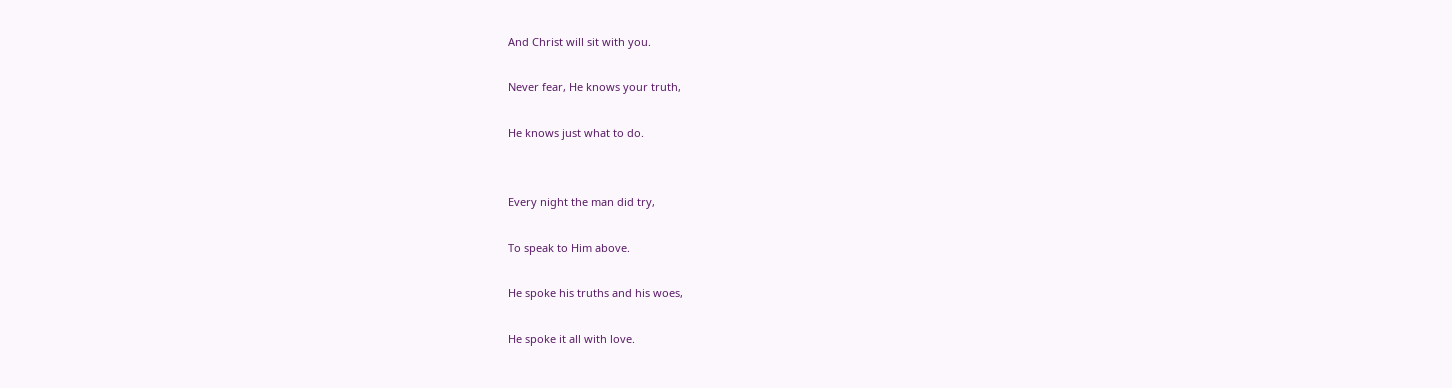And Christ will sit with you.

Never fear, He knows your truth,

He knows just what to do.


Every night the man did try,

To speak to Him above.

He spoke his truths and his woes,

He spoke it all with love.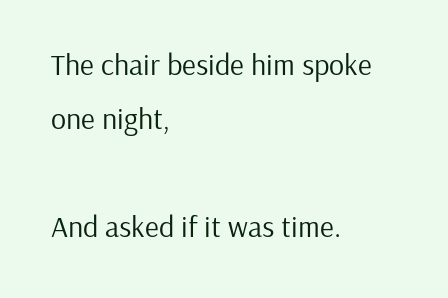The chair beside him spoke one night,

And asked if it was time.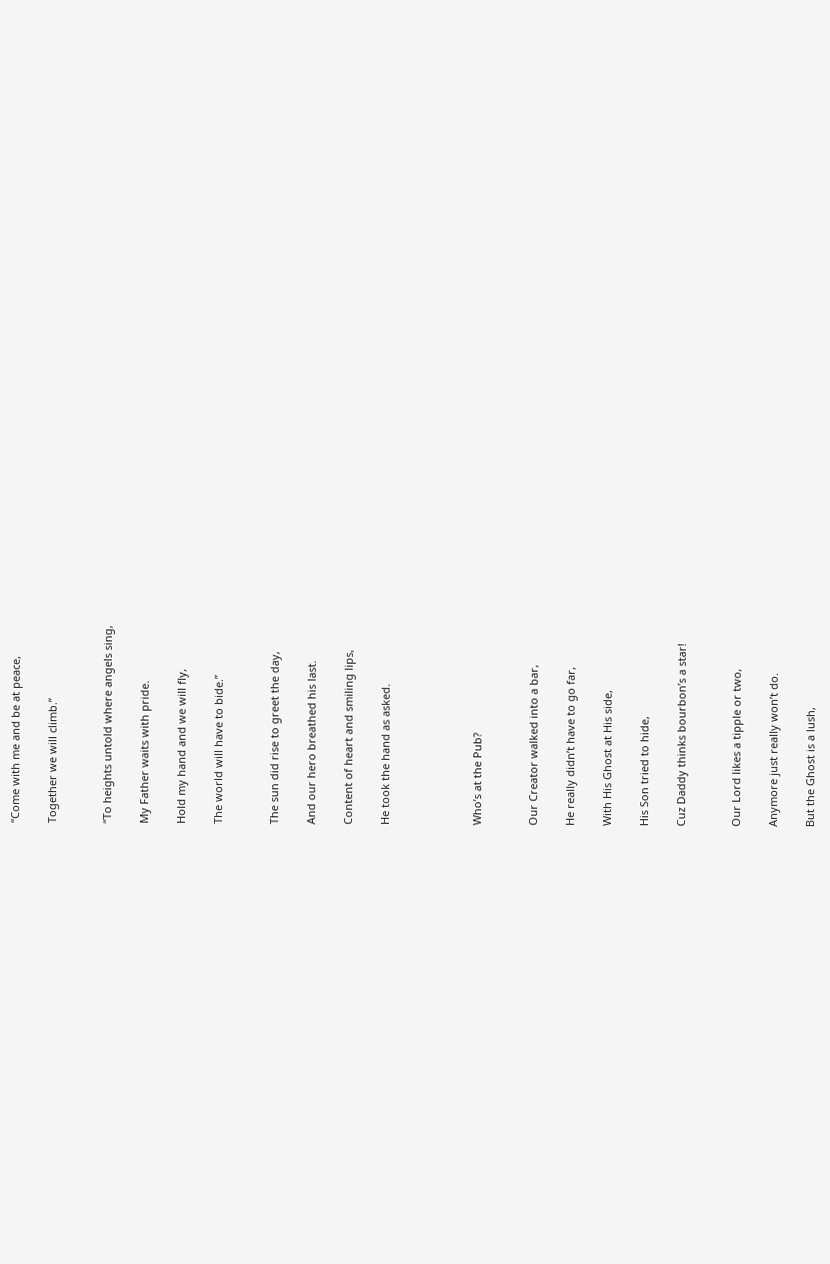“Come with me and be at peace,

Together we will climb.”


“To heights untold where angels sing,

My Father waits with pride.

Hold my hand and we will fly,

The world will have to bide.”


The sun did rise to greet the day,

And our hero breathed his last.

Content of heart and smiling lips,

He took the hand as asked.




Who’s at the Pub?


Our Creator walked into a bar,

He really didn’t have to go far,

With His Ghost at His side,

His Son tried to hide,

Cuz Daddy thinks bourbon’s a star!


Our Lord likes a tipple or two,

Anymore just really won’t do.

But the Ghost is a lush,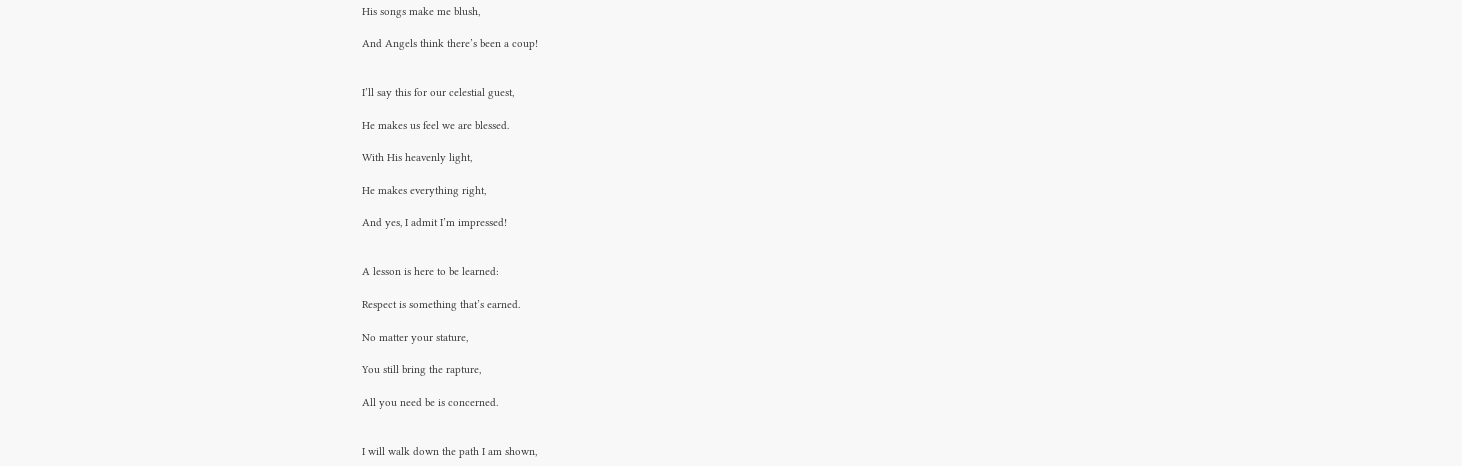His songs make me blush,

And Angels think there’s been a coup!


I’ll say this for our celestial guest,

He makes us feel we are blessed.

With His heavenly light,

He makes everything right,

And yes, I admit I’m impressed!


A lesson is here to be learned:

Respect is something that’s earned.

No matter your stature,

You still bring the rapture,

All you need be is concerned.


I will walk down the path I am shown,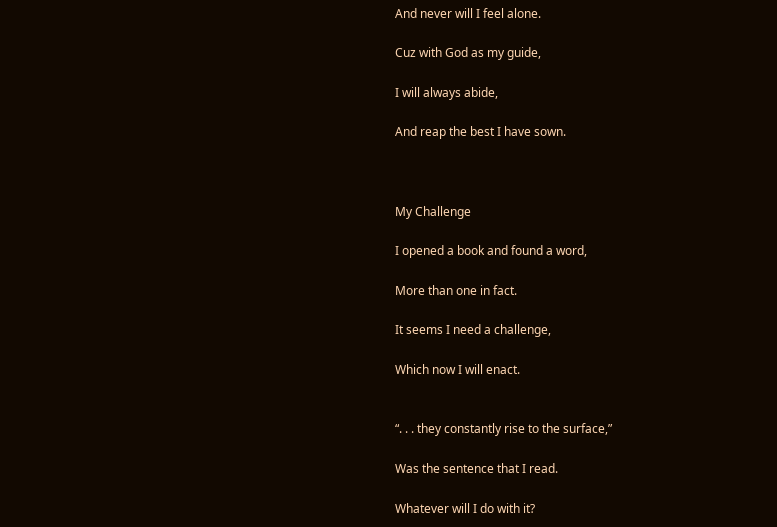And never will I feel alone.

Cuz with God as my guide,

I will always abide,

And reap the best I have sown.



My Challenge

I opened a book and found a word,

More than one in fact.

It seems I need a challenge,

Which now I will enact.


“. . . they constantly rise to the surface,”

Was the sentence that I read.

Whatever will I do with it?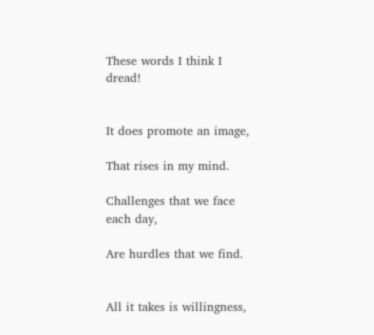These words I think I dread!


It does promote an image,

That rises in my mind.

Challenges that we face each day,

Are hurdles that we find.


All it takes is willingness,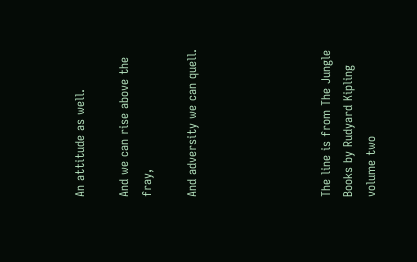An attitude as well.

And we can rise above the fray,

And adversity we can quell.





The line is from The Jungle Books by Rudyard Kipling volume two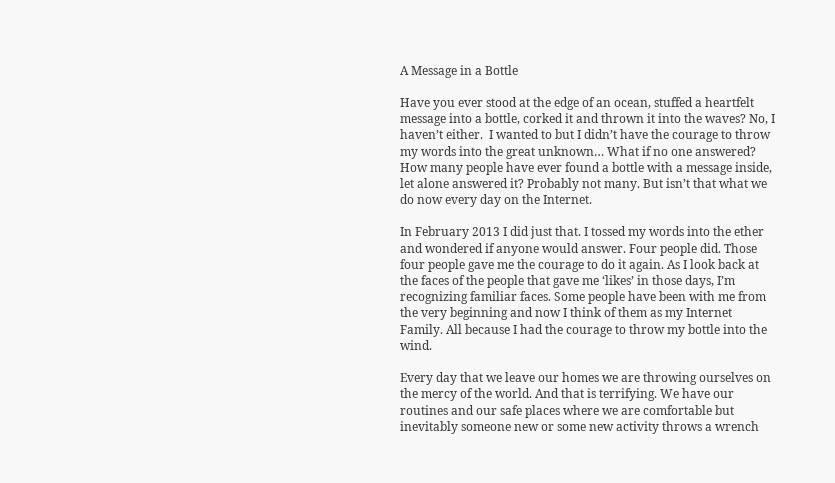A Message in a Bottle

Have you ever stood at the edge of an ocean, stuffed a heartfelt message into a bottle, corked it and thrown it into the waves? No, I haven’t either.  I wanted to but I didn’t have the courage to throw my words into the great unknown… What if no one answered? How many people have ever found a bottle with a message inside, let alone answered it? Probably not many. But isn’t that what we do now every day on the Internet.

In February 2013 I did just that. I tossed my words into the ether and wondered if anyone would answer. Four people did. Those four people gave me the courage to do it again. As I look back at the faces of the people that gave me ‘likes’ in those days, I’m recognizing familiar faces. Some people have been with me from the very beginning and now I think of them as my Internet Family. All because I had the courage to throw my bottle into the wind.

Every day that we leave our homes we are throwing ourselves on the mercy of the world. And that is terrifying. We have our routines and our safe places where we are comfortable but inevitably someone new or some new activity throws a wrench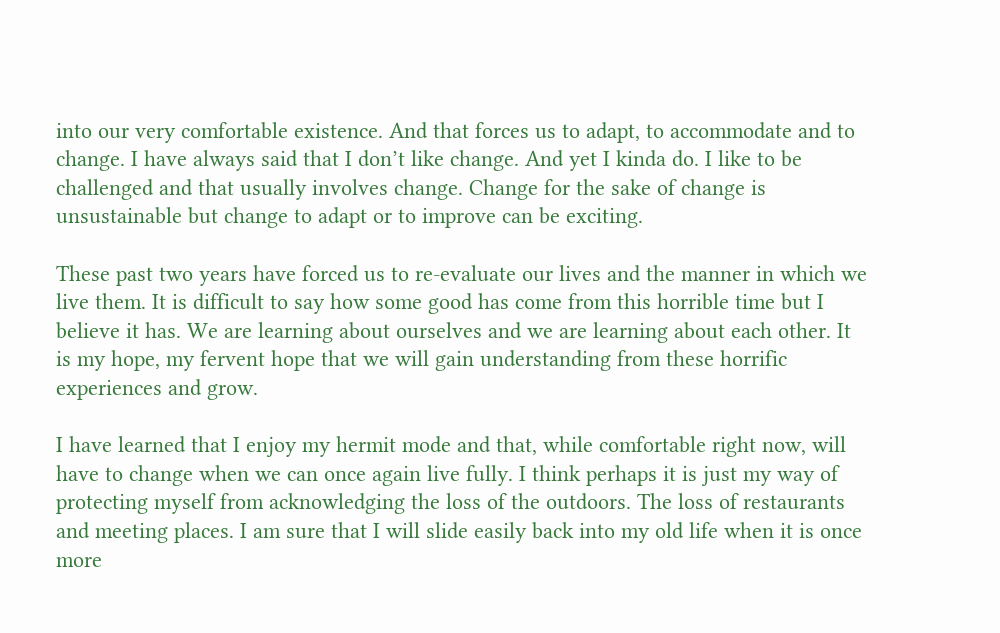into our very comfortable existence. And that forces us to adapt, to accommodate and to change. I have always said that I don’t like change. And yet I kinda do. I like to be challenged and that usually involves change. Change for the sake of change is unsustainable but change to adapt or to improve can be exciting.

These past two years have forced us to re-evaluate our lives and the manner in which we live them. It is difficult to say how some good has come from this horrible time but I believe it has. We are learning about ourselves and we are learning about each other. It is my hope, my fervent hope that we will gain understanding from these horrific experiences and grow.

I have learned that I enjoy my hermit mode and that, while comfortable right now, will have to change when we can once again live fully. I think perhaps it is just my way of protecting myself from acknowledging the loss of the outdoors. The loss of restaurants and meeting places. I am sure that I will slide easily back into my old life when it is once more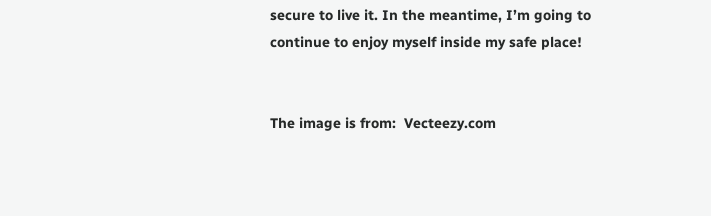secure to live it. In the meantime, I’m going to continue to enjoy myself inside my safe place!


The image is from:  Vecteezy.com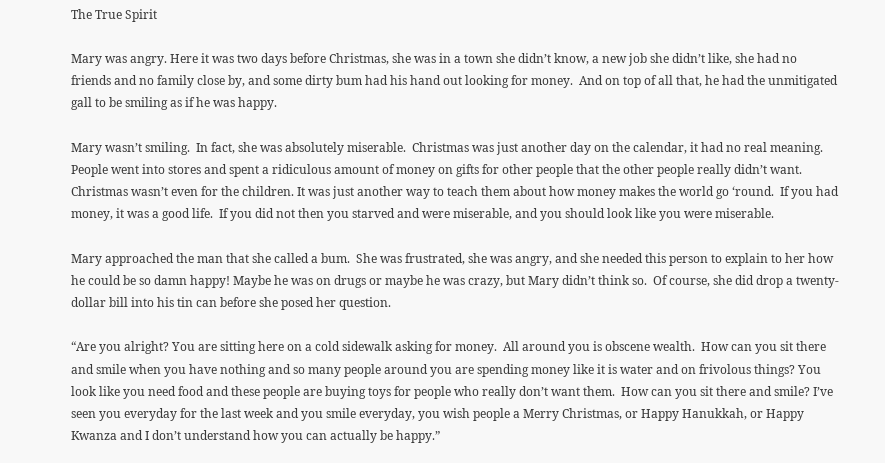The True Spirit

Mary was angry. Here it was two days before Christmas, she was in a town she didn’t know, a new job she didn’t like, she had no friends and no family close by, and some dirty bum had his hand out looking for money.  And on top of all that, he had the unmitigated gall to be smiling as if he was happy.

Mary wasn’t smiling.  In fact, she was absolutely miserable.  Christmas was just another day on the calendar, it had no real meaning.  People went into stores and spent a ridiculous amount of money on gifts for other people that the other people really didn’t want.  Christmas wasn’t even for the children. It was just another way to teach them about how money makes the world go ‘round.  If you had money, it was a good life.  If you did not then you starved and were miserable, and you should look like you were miserable.

Mary approached the man that she called a bum.  She was frustrated, she was angry, and she needed this person to explain to her how he could be so damn happy! Maybe he was on drugs or maybe he was crazy, but Mary didn’t think so.  Of course, she did drop a twenty-dollar bill into his tin can before she posed her question.

“Are you alright? You are sitting here on a cold sidewalk asking for money.  All around you is obscene wealth.  How can you sit there and smile when you have nothing and so many people around you are spending money like it is water and on frivolous things? You look like you need food and these people are buying toys for people who really don’t want them.  How can you sit there and smile? I’ve seen you everyday for the last week and you smile everyday, you wish people a Merry Christmas, or Happy Hanukkah, or Happy Kwanza and I don’t understand how you can actually be happy.”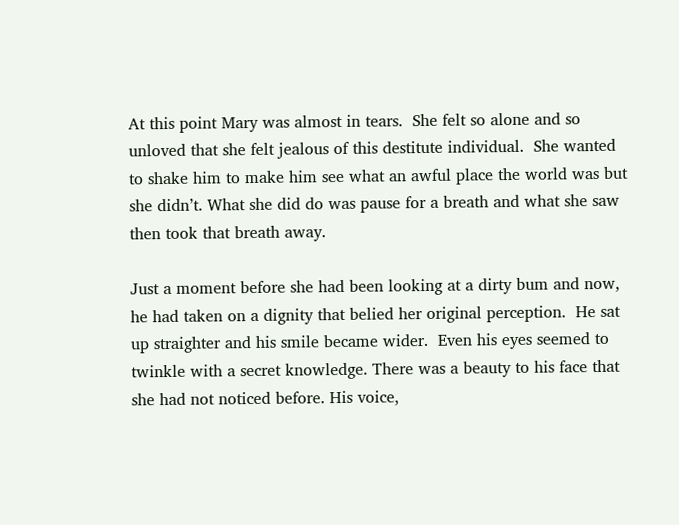At this point Mary was almost in tears.  She felt so alone and so unloved that she felt jealous of this destitute individual.  She wanted to shake him to make him see what an awful place the world was but she didn’t. What she did do was pause for a breath and what she saw then took that breath away.

Just a moment before she had been looking at a dirty bum and now, he had taken on a dignity that belied her original perception.  He sat up straighter and his smile became wider.  Even his eyes seemed to twinkle with a secret knowledge. There was a beauty to his face that she had not noticed before. His voice,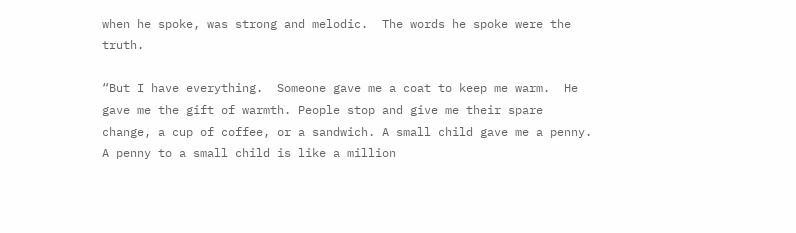when he spoke, was strong and melodic.  The words he spoke were the truth.

“But I have everything.  Someone gave me a coat to keep me warm.  He gave me the gift of warmth. People stop and give me their spare change, a cup of coffee, or a sandwich. A small child gave me a penny.  A penny to a small child is like a million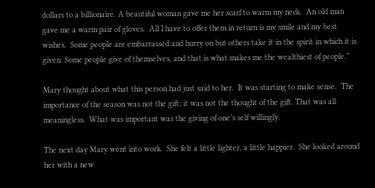dollars to a billionaire. A beautiful woman gave me her scarf to warm my neck.  An old man gave me a warm pair of gloves.  All I have to offer them in return is my smile and my best wishes.  Some people are embarrassed and hurry on but others take it in the spirit in which it is given. Some people give of themselves, and that is what makes me the wealthiest of people.”

Mary thought about what this person had just said to her.  It was starting to make sense.  The importance of the season was not the gift; it was not the thought of the gift. That was all meaningless.  What was important was the giving of one’s self willingly.

The next day Mary went into work.  She felt a little lighter, a little happier.  She looked around her with a new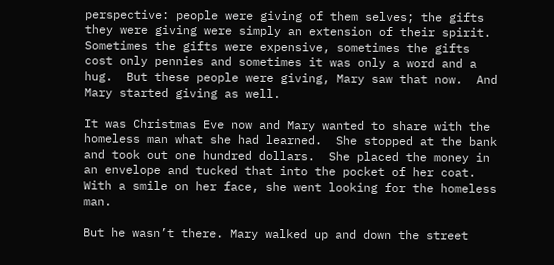perspective: people were giving of them selves; the gifts they were giving were simply an extension of their spirit.  Sometimes the gifts were expensive, sometimes the gifts cost only pennies and sometimes it was only a word and a hug.  But these people were giving, Mary saw that now.  And Mary started giving as well.

It was Christmas Eve now and Mary wanted to share with the homeless man what she had learned.  She stopped at the bank and took out one hundred dollars.  She placed the money in an envelope and tucked that into the pocket of her coat.  With a smile on her face, she went looking for the homeless man.

But he wasn’t there. Mary walked up and down the street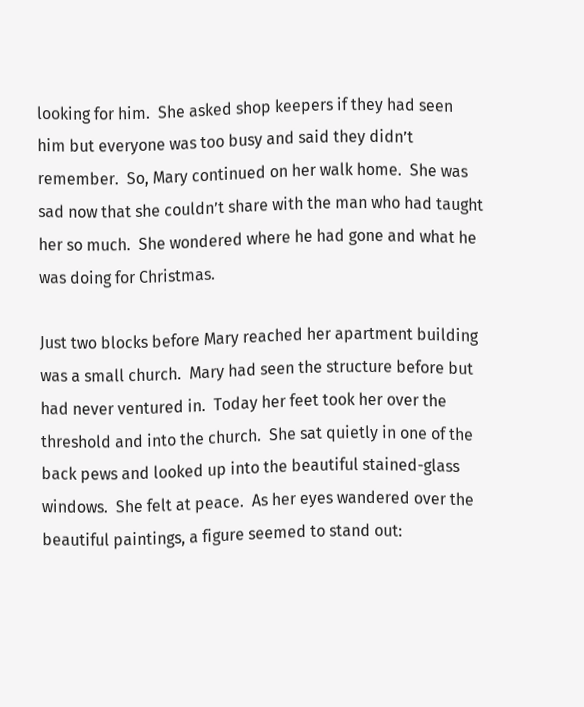looking for him.  She asked shop keepers if they had seen him but everyone was too busy and said they didn’t remember.  So, Mary continued on her walk home.  She was sad now that she couldn’t share with the man who had taught her so much.  She wondered where he had gone and what he was doing for Christmas.

Just two blocks before Mary reached her apartment building was a small church.  Mary had seen the structure before but had never ventured in.  Today her feet took her over the threshold and into the church.  She sat quietly in one of the back pews and looked up into the beautiful stained-glass windows.  She felt at peace.  As her eyes wandered over the beautiful paintings, a figure seemed to stand out: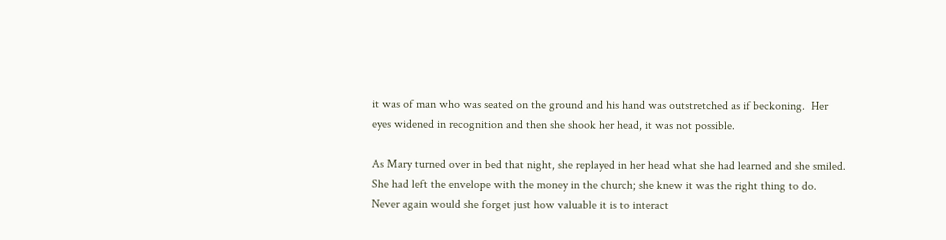it was of man who was seated on the ground and his hand was outstretched as if beckoning.  Her eyes widened in recognition and then she shook her head, it was not possible.

As Mary turned over in bed that night, she replayed in her head what she had learned and she smiled.  She had left the envelope with the money in the church; she knew it was the right thing to do. Never again would she forget just how valuable it is to interact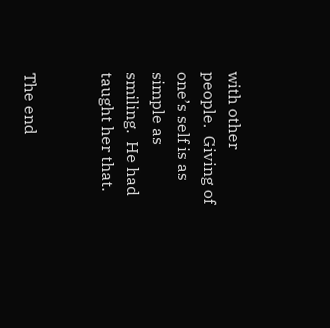with other people.  Giving of one’s self is as simple as smiling.  He had taught her that.


The end